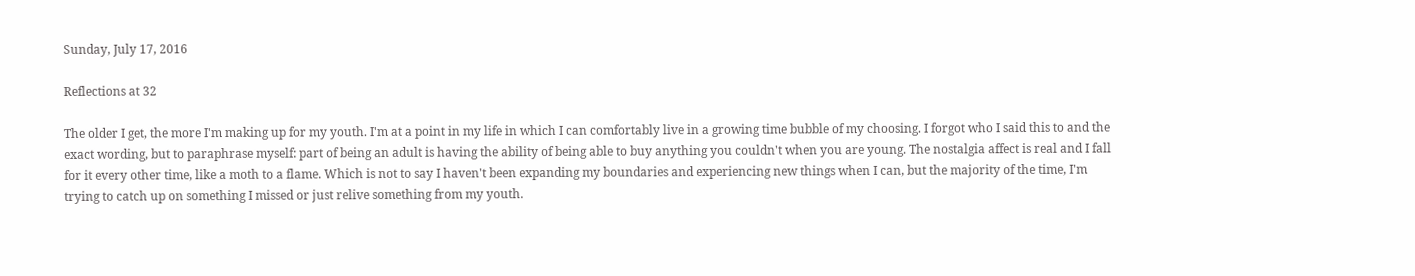Sunday, July 17, 2016

Reflections at 32

The older I get, the more I'm making up for my youth. I'm at a point in my life in which I can comfortably live in a growing time bubble of my choosing. I forgot who I said this to and the exact wording, but to paraphrase myself: part of being an adult is having the ability of being able to buy anything you couldn't when you are young. The nostalgia affect is real and I fall for it every other time, like a moth to a flame. Which is not to say I haven't been expanding my boundaries and experiencing new things when I can, but the majority of the time, I'm trying to catch up on something I missed or just relive something from my youth.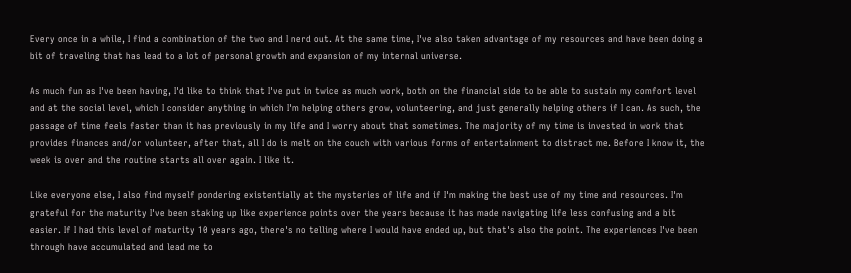Every once in a while, I find a combination of the two and I nerd out. At the same time, I've also taken advantage of my resources and have been doing a bit of traveling that has lead to a lot of personal growth and expansion of my internal universe.

As much fun as I've been having, I'd like to think that I've put in twice as much work, both on the financial side to be able to sustain my comfort level and at the social level, which I consider anything in which I'm helping others grow, volunteering, and just generally helping others if I can. As such, the passage of time feels faster than it has previously in my life and I worry about that sometimes. The majority of my time is invested in work that provides finances and/or volunteer, after that, all I do is melt on the couch with various forms of entertainment to distract me. Before I know it, the week is over and the routine starts all over again. I like it.

Like everyone else, I also find myself pondering existentially at the mysteries of life and if I'm making the best use of my time and resources. I'm grateful for the maturity I've been staking up like experience points over the years because it has made navigating life less confusing and a bit easier. If I had this level of maturity 10 years ago, there's no telling where I would have ended up, but that's also the point. The experiences I've been through have accumulated and lead me to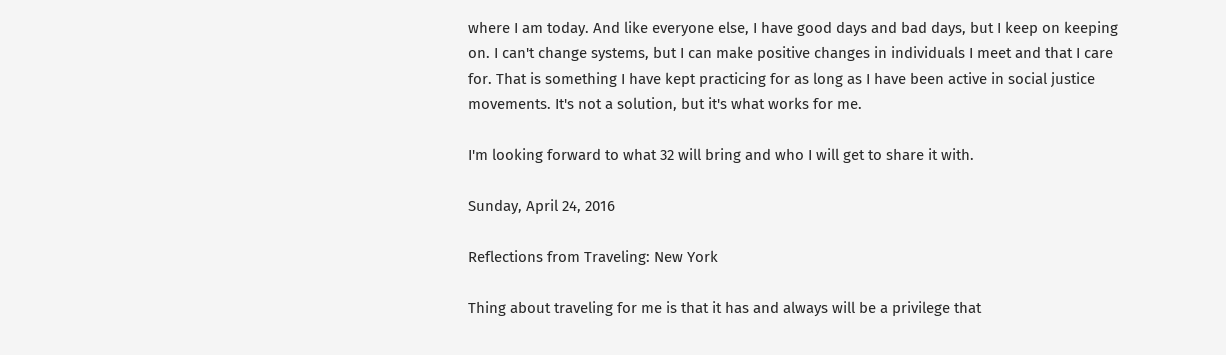where I am today. And like everyone else, I have good days and bad days, but I keep on keeping on. I can't change systems, but I can make positive changes in individuals I meet and that I care for. That is something I have kept practicing for as long as I have been active in social justice movements. It's not a solution, but it's what works for me.

I'm looking forward to what 32 will bring and who I will get to share it with.

Sunday, April 24, 2016

Reflections from Traveling: New York

Thing about traveling for me is that it has and always will be a privilege that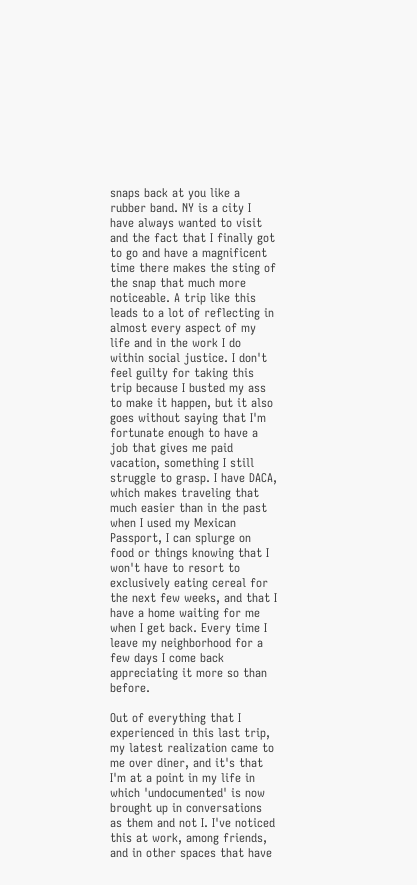snaps back at you like a rubber band. NY is a city I have always wanted to visit and the fact that I finally got to go and have a magnificent time there makes the sting of the snap that much more noticeable. A trip like this leads to a lot of reflecting in almost every aspect of my life and in the work I do within social justice. I don't feel guilty for taking this trip because I busted my ass to make it happen, but it also goes without saying that I'm fortunate enough to have a job that gives me paid vacation, something I still struggle to grasp. I have DACA, which makes traveling that much easier than in the past when I used my Mexican Passport, I can splurge on food or things knowing that I won't have to resort to exclusively eating cereal for the next few weeks, and that I have a home waiting for me when I get back. Every time I leave my neighborhood for a few days I come back appreciating it more so than before.

Out of everything that I experienced in this last trip, my latest realization came to me over diner, and it's that I'm at a point in my life in which 'undocumented' is now brought up in conversations as them and not I. I've noticed this at work, among friends, and in other spaces that have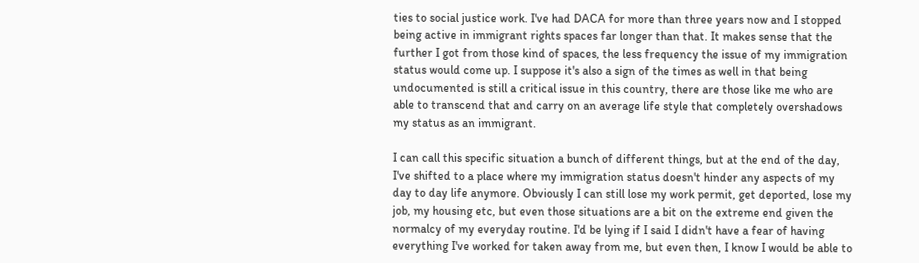ties to social justice work. I've had DACA for more than three years now and I stopped being active in immigrant rights spaces far longer than that. It makes sense that the further I got from those kind of spaces, the less frequency the issue of my immigration status would come up. I suppose it's also a sign of the times as well in that being undocumented is still a critical issue in this country, there are those like me who are able to transcend that and carry on an average life style that completely overshadows my status as an immigrant.

I can call this specific situation a bunch of different things, but at the end of the day, I've shifted to a place where my immigration status doesn't hinder any aspects of my day to day life anymore. Obviously I can still lose my work permit, get deported, lose my job, my housing etc, but even those situations are a bit on the extreme end given the normalcy of my everyday routine. I'd be lying if I said I didn't have a fear of having everything I've worked for taken away from me, but even then, I know I would be able to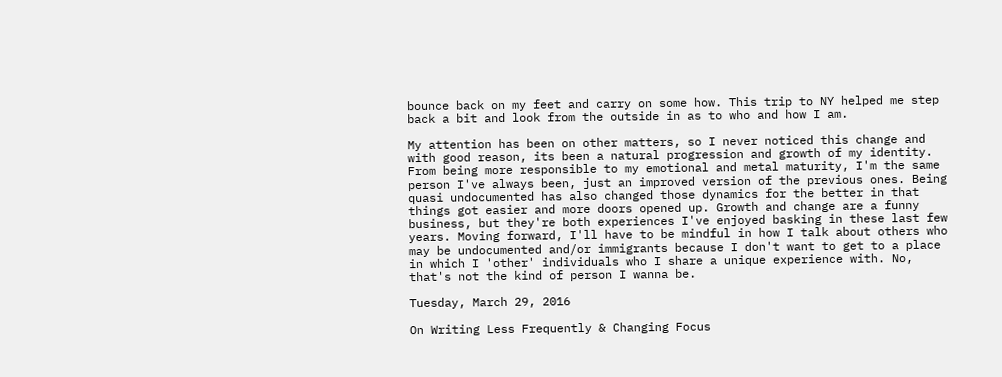bounce back on my feet and carry on some how. This trip to NY helped me step back a bit and look from the outside in as to who and how I am.

My attention has been on other matters, so I never noticed this change and with good reason, its been a natural progression and growth of my identity. From being more responsible to my emotional and metal maturity, I'm the same person I've always been, just an improved version of the previous ones. Being quasi undocumented has also changed those dynamics for the better in that things got easier and more doors opened up. Growth and change are a funny business, but they're both experiences I've enjoyed basking in these last few years. Moving forward, I'll have to be mindful in how I talk about others who may be undocumented and/or immigrants because I don't want to get to a place in which I 'other' individuals who I share a unique experience with. No, that's not the kind of person I wanna be.

Tuesday, March 29, 2016

On Writing Less Frequently & Changing Focus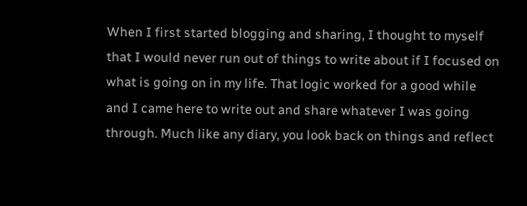When I first started blogging and sharing, I thought to myself that I would never run out of things to write about if I focused on what is going on in my life. That logic worked for a good while and I came here to write out and share whatever I was going through. Much like any diary, you look back on things and reflect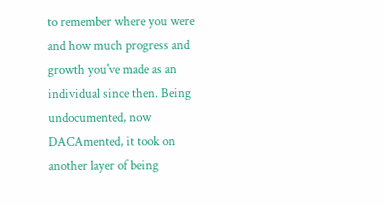to remember where you were and how much progress and growth you've made as an individual since then. Being undocumented, now DACAmented, it took on another layer of being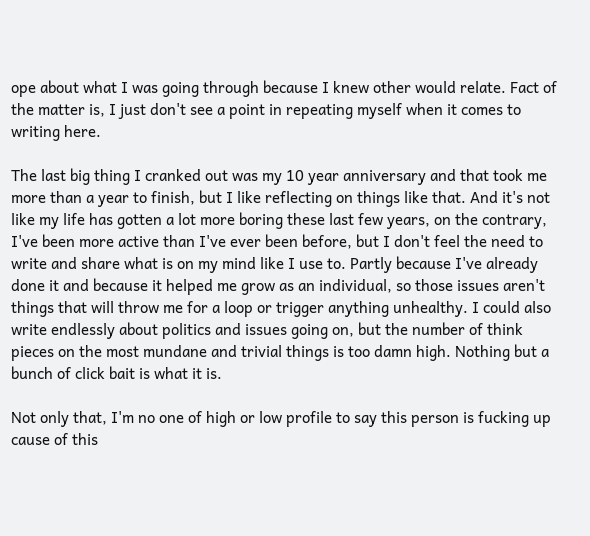ope about what I was going through because I knew other would relate. Fact of the matter is, I just don't see a point in repeating myself when it comes to writing here.

The last big thing I cranked out was my 10 year anniversary and that took me more than a year to finish, but I like reflecting on things like that. And it's not like my life has gotten a lot more boring these last few years, on the contrary, I've been more active than I've ever been before, but I don't feel the need to write and share what is on my mind like I use to. Partly because I've already done it and because it helped me grow as an individual, so those issues aren't things that will throw me for a loop or trigger anything unhealthy. I could also write endlessly about politics and issues going on, but the number of think pieces on the most mundane and trivial things is too damn high. Nothing but a bunch of click bait is what it is.

Not only that, I'm no one of high or low profile to say this person is fucking up cause of this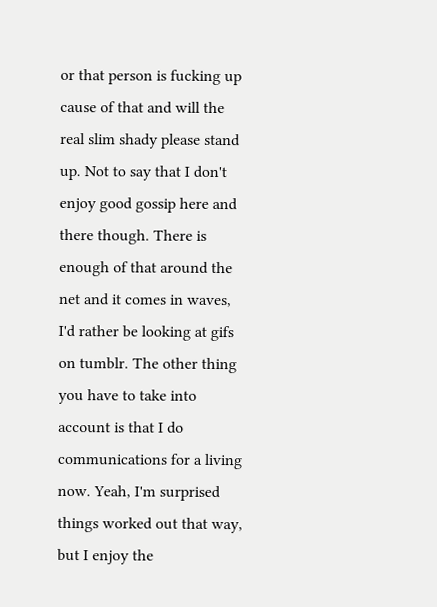or that person is fucking up cause of that and will the real slim shady please stand up. Not to say that I don't enjoy good gossip here and there though. There is enough of that around the net and it comes in waves, I'd rather be looking at gifs on tumblr. The other thing you have to take into account is that I do communications for a living now. Yeah, I'm surprised things worked out that way, but I enjoy the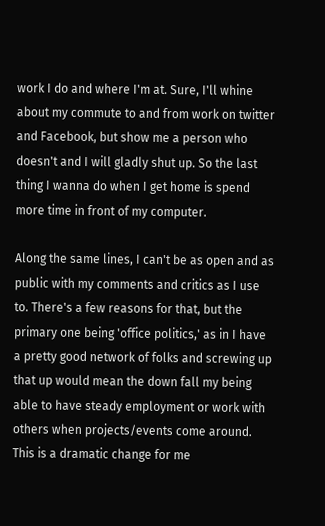work I do and where I'm at. Sure, I'll whine about my commute to and from work on twitter and Facebook, but show me a person who doesn't and I will gladly shut up. So the last thing I wanna do when I get home is spend more time in front of my computer.

Along the same lines, I can't be as open and as public with my comments and critics as I use to. There's a few reasons for that, but the primary one being 'office politics,' as in I have a pretty good network of folks and screwing up that up would mean the down fall my being able to have steady employment or work with others when projects/events come around. This is a dramatic change for me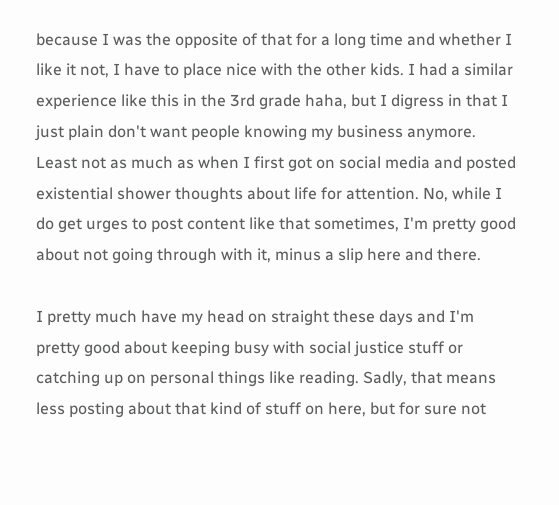because I was the opposite of that for a long time and whether I like it not, I have to place nice with the other kids. I had a similar experience like this in the 3rd grade haha, but I digress in that I just plain don't want people knowing my business anymore. Least not as much as when I first got on social media and posted existential shower thoughts about life for attention. No, while I do get urges to post content like that sometimes, I'm pretty good about not going through with it, minus a slip here and there.

I pretty much have my head on straight these days and I'm pretty good about keeping busy with social justice stuff or catching up on personal things like reading. Sadly, that means less posting about that kind of stuff on here, but for sure not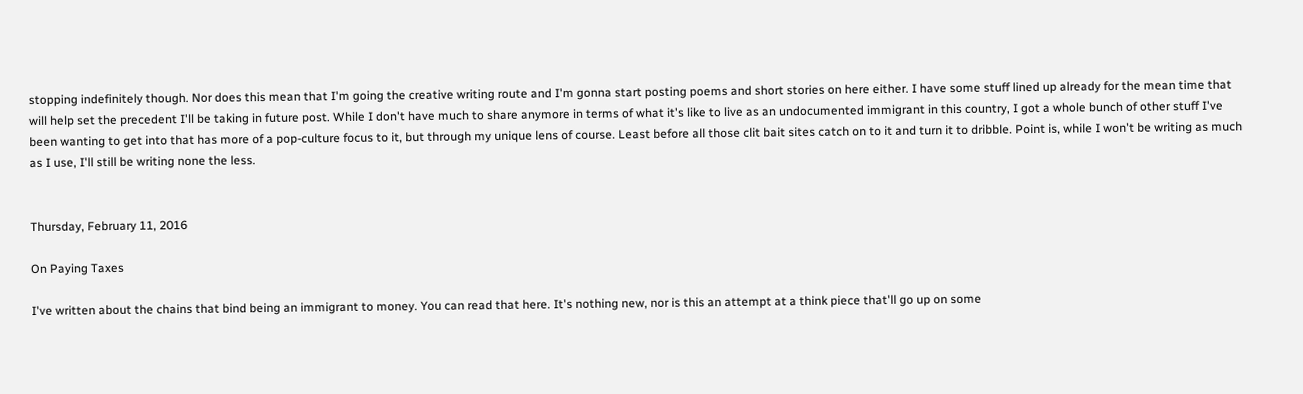stopping indefinitely though. Nor does this mean that I'm going the creative writing route and I'm gonna start posting poems and short stories on here either. I have some stuff lined up already for the mean time that will help set the precedent I'll be taking in future post. While I don't have much to share anymore in terms of what it's like to live as an undocumented immigrant in this country, I got a whole bunch of other stuff I've been wanting to get into that has more of a pop-culture focus to it, but through my unique lens of course. Least before all those clit bait sites catch on to it and turn it to dribble. Point is, while I won't be writing as much as I use, I'll still be writing none the less.


Thursday, February 11, 2016

On Paying Taxes

I've written about the chains that bind being an immigrant to money. You can read that here. It's nothing new, nor is this an attempt at a think piece that'll go up on some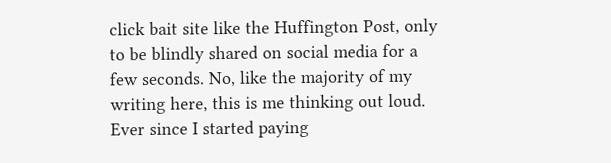click bait site like the Huffington Post, only to be blindly shared on social media for a few seconds. No, like the majority of my writing here, this is me thinking out loud. Ever since I started paying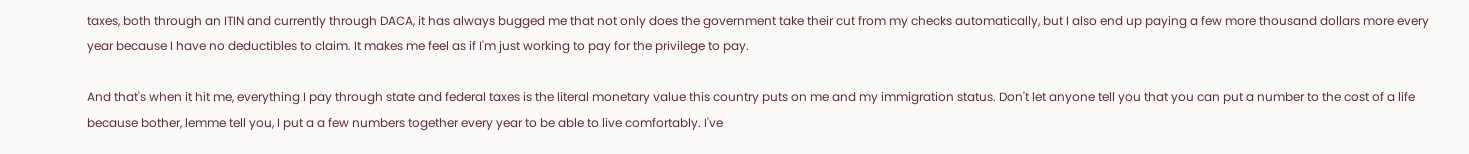taxes, both through an ITIN and currently through DACA, it has always bugged me that not only does the government take their cut from my checks automatically, but I also end up paying a few more thousand dollars more every year because I have no deductibles to claim. It makes me feel as if I'm just working to pay for the privilege to pay.

And that's when it hit me, everything I pay through state and federal taxes is the literal monetary value this country puts on me and my immigration status. Don't let anyone tell you that you can put a number to the cost of a life because bother, lemme tell you, I put a a few numbers together every year to be able to live comfortably. I've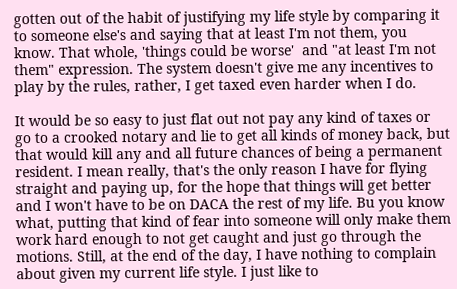gotten out of the habit of justifying my life style by comparing it to someone else's and saying that at least I'm not them, you know. That whole, 'things could be worse'  and "at least I'm not them" expression. The system doesn't give me any incentives to play by the rules, rather, I get taxed even harder when I do.

It would be so easy to just flat out not pay any kind of taxes or go to a crooked notary and lie to get all kinds of money back, but that would kill any and all future chances of being a permanent resident. I mean really, that's the only reason I have for flying straight and paying up, for the hope that things will get better and I won't have to be on DACA the rest of my life. Bu you know what, putting that kind of fear into someone will only make them work hard enough to not get caught and just go through the motions. Still, at the end of the day, I have nothing to complain about given my current life style. I just like to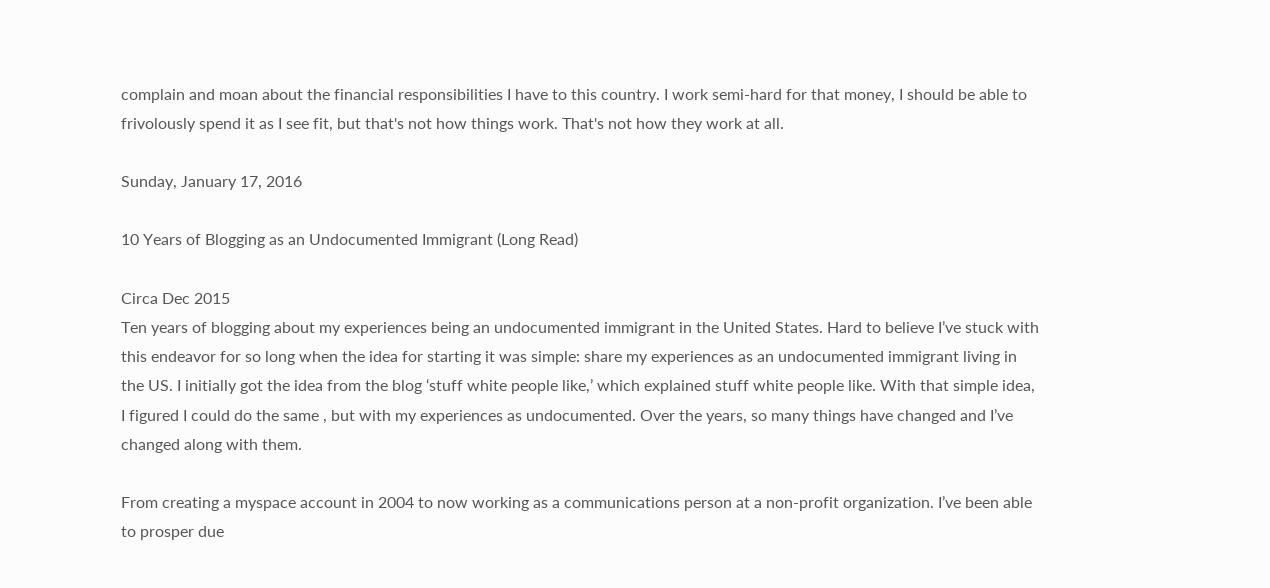complain and moan about the financial responsibilities I have to this country. I work semi-hard for that money, I should be able to frivolously spend it as I see fit, but that's not how things work. That's not how they work at all.

Sunday, January 17, 2016

10 Years of Blogging as an Undocumented Immigrant (Long Read)

Circa Dec 2015
Ten years of blogging about my experiences being an undocumented immigrant in the United States. Hard to believe I’ve stuck with this endeavor for so long when the idea for starting it was simple: share my experiences as an undocumented immigrant living in the US. I initially got the idea from the blog ‘stuff white people like,’ which explained stuff white people like. With that simple idea, I figured I could do the same , but with my experiences as undocumented. Over the years, so many things have changed and I’ve changed along with them.

From creating a myspace account in 2004 to now working as a communications person at a non-profit organization. I’ve been able to prosper due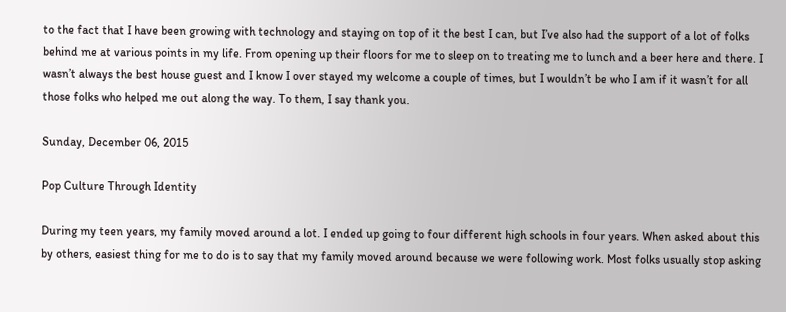to the fact that I have been growing with technology and staying on top of it the best I can, but I’ve also had the support of a lot of folks behind me at various points in my life. From opening up their floors for me to sleep on to treating me to lunch and a beer here and there. I wasn’t always the best house guest and I know I over stayed my welcome a couple of times, but I wouldn’t be who I am if it wasn’t for all those folks who helped me out along the way. To them, I say thank you.

Sunday, December 06, 2015

Pop Culture Through Identity

During my teen years, my family moved around a lot. I ended up going to four different high schools in four years. When asked about this by others, easiest thing for me to do is to say that my family moved around because we were following work. Most folks usually stop asking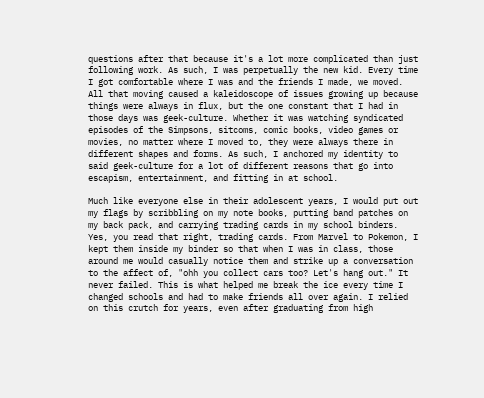questions after that because it's a lot more complicated than just following work. As such, I was perpetually the new kid. Every time I got comfortable where I was and the friends I made, we moved. All that moving caused a kaleidoscope of issues growing up because things were always in flux, but the one constant that I had in those days was geek-culture. Whether it was watching syndicated episodes of the Simpsons, sitcoms, comic books, video games or movies, no matter where I moved to, they were always there in different shapes and forms. As such, I anchored my identity to said geek-culture for a lot of different reasons that go into escapism, entertainment, and fitting in at school.

Much like everyone else in their adolescent years, I would put out my flags by scribbling on my note books, putting band patches on my back pack, and carrying trading cards in my school binders. Yes, you read that right, trading cards. From Marvel to Pokemon, I kept them inside my binder so that when I was in class, those around me would casually notice them and strike up a conversation to the affect of, "ohh you collect cars too? Let's hang out." It never failed. This is what helped me break the ice every time I changed schools and had to make friends all over again. I relied on this crutch for years, even after graduating from high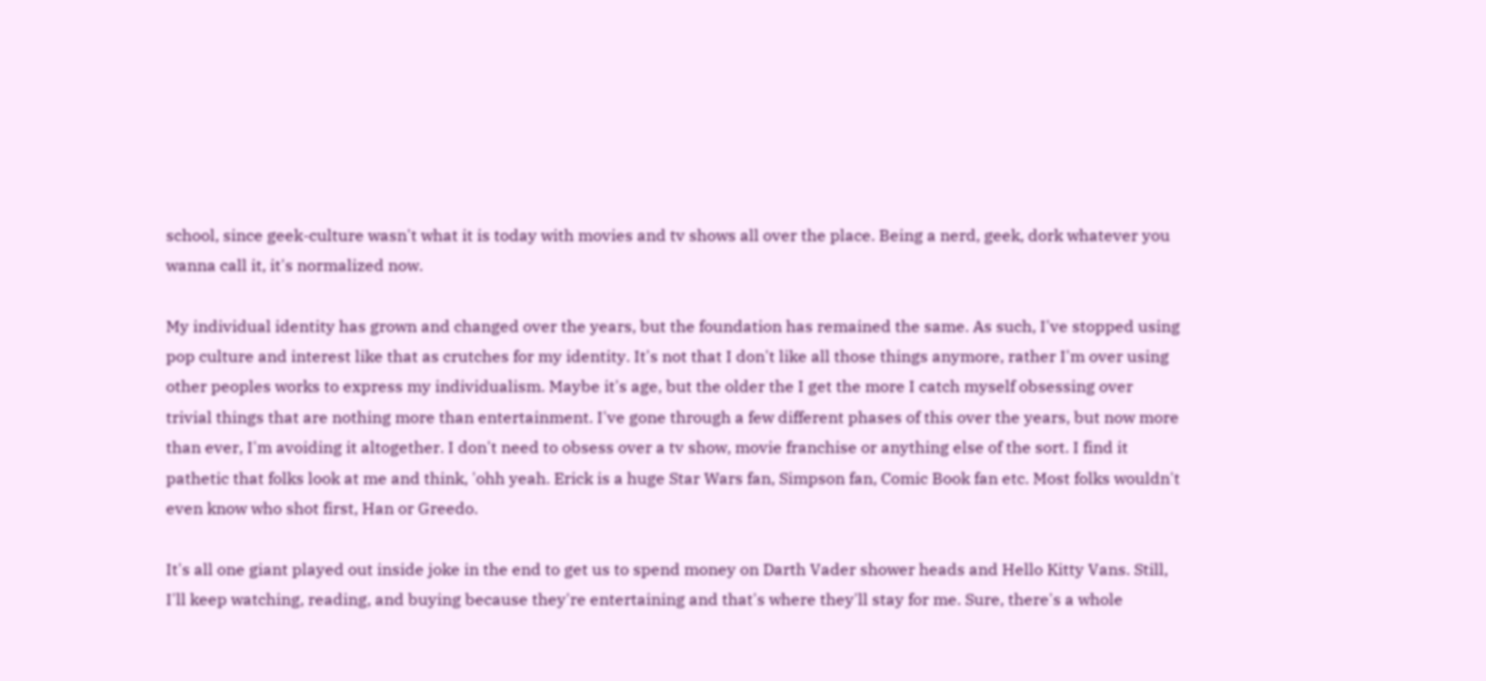school, since geek-culture wasn't what it is today with movies and tv shows all over the place. Being a nerd, geek, dork whatever you wanna call it, it's normalized now.

My individual identity has grown and changed over the years, but the foundation has remained the same. As such, I've stopped using pop culture and interest like that as crutches for my identity. It's not that I don't like all those things anymore, rather I'm over using other peoples works to express my individualism. Maybe it's age, but the older the I get the more I catch myself obsessing over trivial things that are nothing more than entertainment. I've gone through a few different phases of this over the years, but now more than ever, I'm avoiding it altogether. I don't need to obsess over a tv show, movie franchise or anything else of the sort. I find it pathetic that folks look at me and think, 'ohh yeah. Erick is a huge Star Wars fan, Simpson fan, Comic Book fan etc. Most folks wouldn't even know who shot first, Han or Greedo.

It's all one giant played out inside joke in the end to get us to spend money on Darth Vader shower heads and Hello Kitty Vans. Still, I'll keep watching, reading, and buying because they're entertaining and that's where they'll stay for me. Sure, there's a whole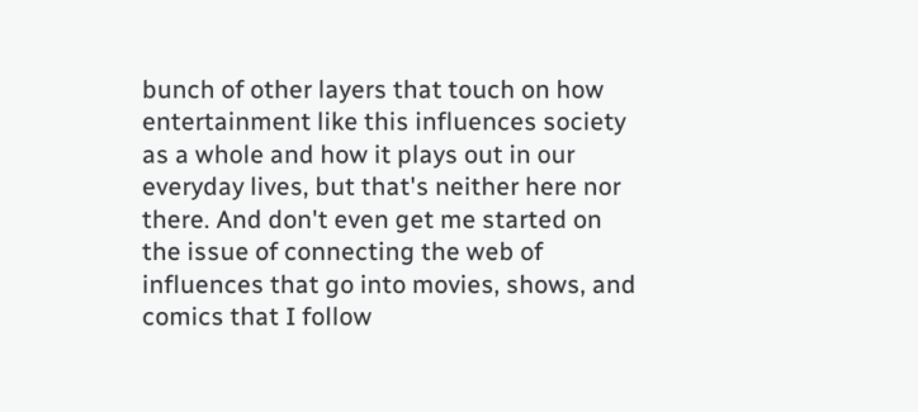bunch of other layers that touch on how entertainment like this influences society as a whole and how it plays out in our everyday lives, but that's neither here nor there. And don't even get me started on the issue of connecting the web of influences that go into movies, shows, and comics that I follow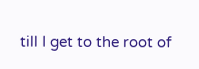till I get to the root of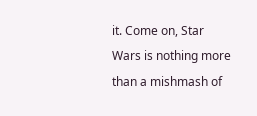it. Come on, Star Wars is nothing more than a mishmash of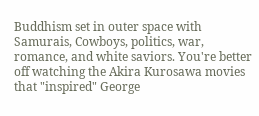Buddhism set in outer space with Samurais, Cowboys, politics, war, romance, and white saviors. You're better off watching the Akira Kurosawa movies that "inspired" George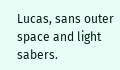Lucas, sans outer space and light sabers.